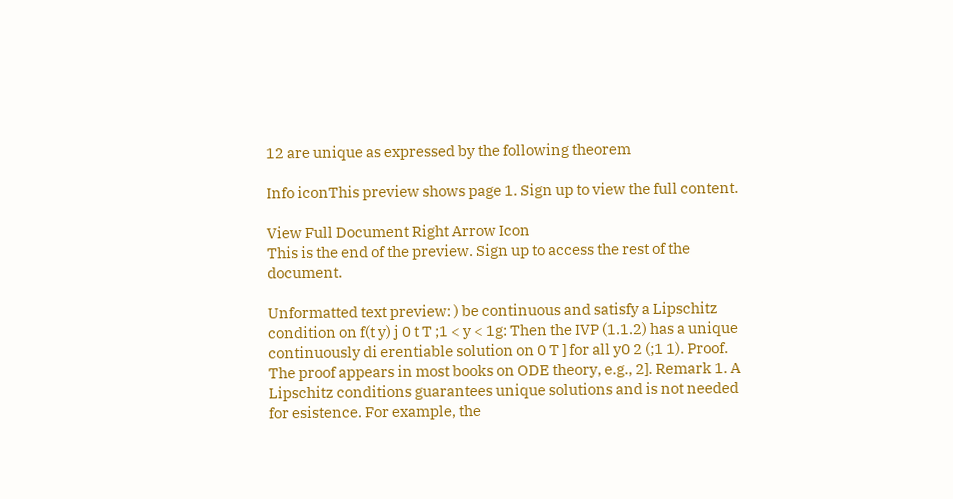12 are unique as expressed by the following theorem

Info iconThis preview shows page 1. Sign up to view the full content.

View Full Document Right Arrow Icon
This is the end of the preview. Sign up to access the rest of the document.

Unformatted text preview: ) be continuous and satisfy a Lipschitz condition on f(t y) j 0 t T ;1 < y < 1g: Then the IVP (1.1.2) has a unique continuously di erentiable solution on 0 T ] for all y0 2 (;1 1). Proof. The proof appears in most books on ODE theory, e.g., 2]. Remark 1. A Lipschitz conditions guarantees unique solutions and is not needed for esistence. For example, the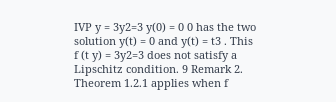IVP y = 3y2=3 y(0) = 0 0 has the two solution y(t) = 0 and y(t) = t3 . This f (t y) = 3y2=3 does not satisfy a Lipschitz condition. 9 Remark 2. Theorem 1.2.1 applies when f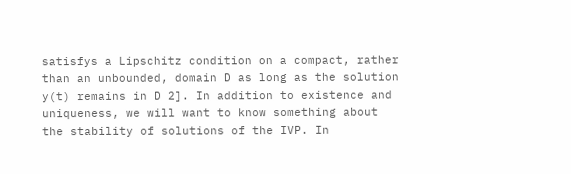satisfys a Lipschitz condition on a compact, rather than an unbounded, domain D as long as the solution y(t) remains in D 2]. In addition to existence and uniqueness, we will want to know something about the stability of solutions of the IVP. In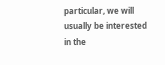particular, we will usually be interested in the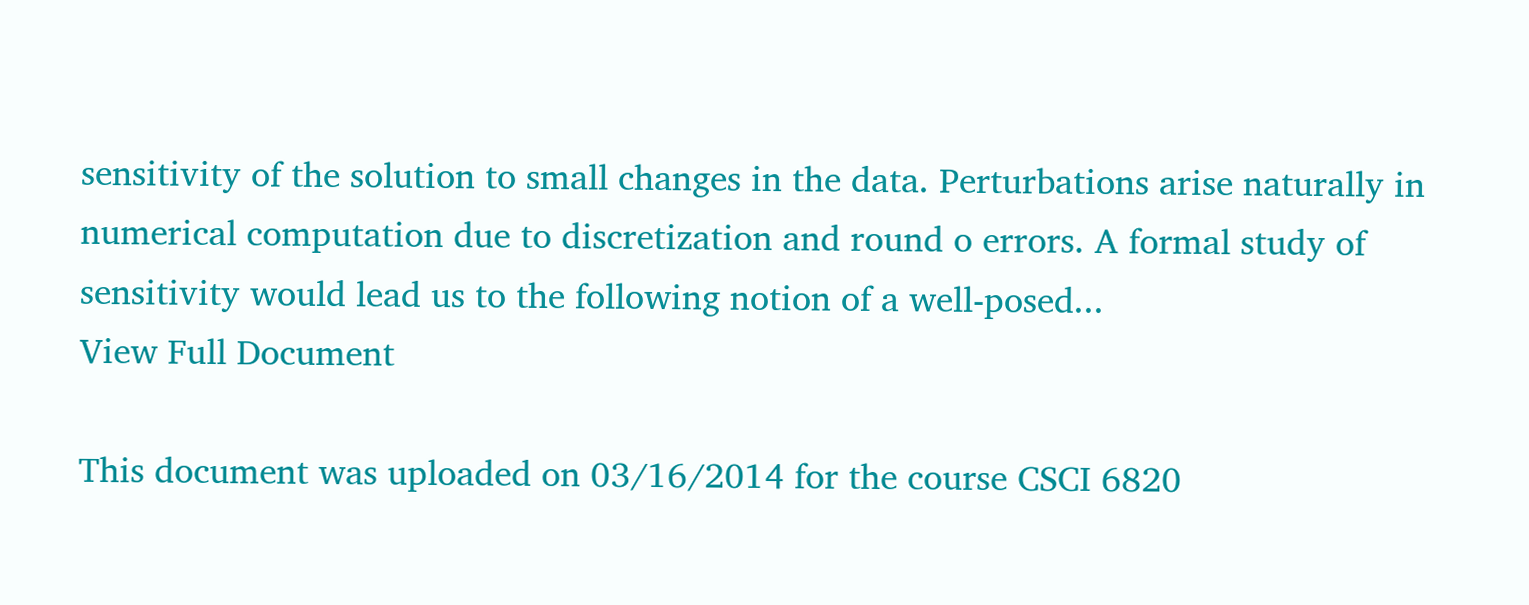sensitivity of the solution to small changes in the data. Perturbations arise naturally in numerical computation due to discretization and round o errors. A formal study of sensitivity would lead us to the following notion of a well-posed...
View Full Document

This document was uploaded on 03/16/2014 for the course CSCI 6820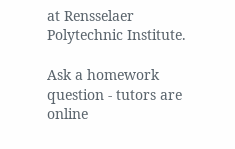at Rensselaer Polytechnic Institute.

Ask a homework question - tutors are online